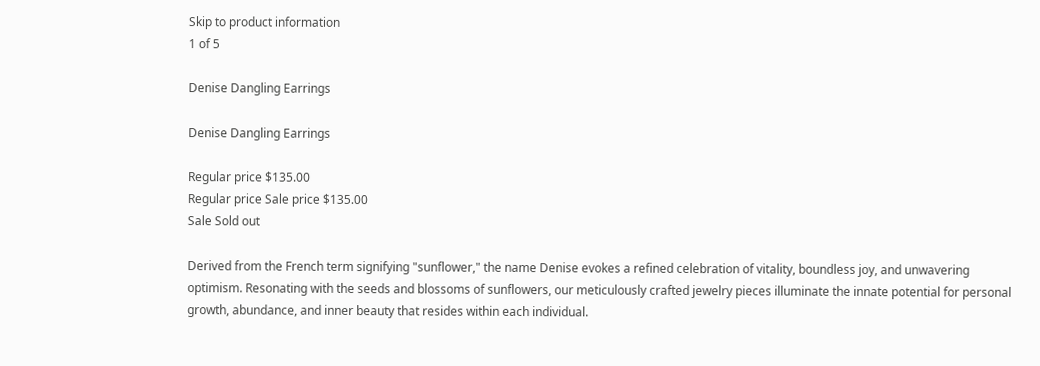Skip to product information
1 of 5

Denise Dangling Earrings

Denise Dangling Earrings

Regular price $135.00
Regular price Sale price $135.00
Sale Sold out

Derived from the French term signifying "sunflower," the name Denise evokes a refined celebration of vitality, boundless joy, and unwavering optimism. Resonating with the seeds and blossoms of sunflowers, our meticulously crafted jewelry pieces illuminate the innate potential for personal growth, abundance, and inner beauty that resides within each individual.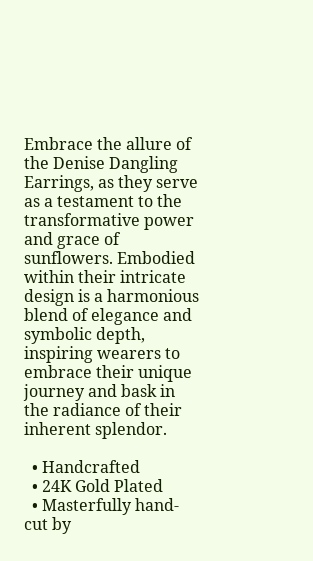Embrace the allure of the Denise Dangling Earrings, as they serve as a testament to the transformative power and grace of sunflowers. Embodied within their intricate design is a harmonious blend of elegance and symbolic depth, inspiring wearers to embrace their unique journey and bask in the radiance of their inherent splendor.

  • Handcrafted
  • 24K Gold Plated
  • Masterfully hand-cut by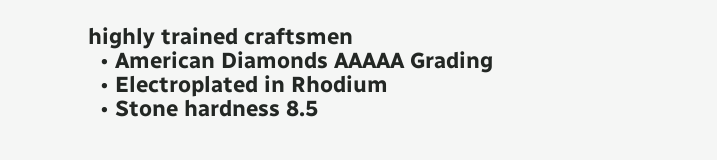highly trained craftsmen
  • American Diamonds AAAAA Grading
  • Electroplated in Rhodium
  • Stone hardness 8.5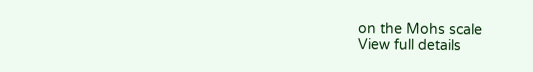on the Mohs scale
View full details